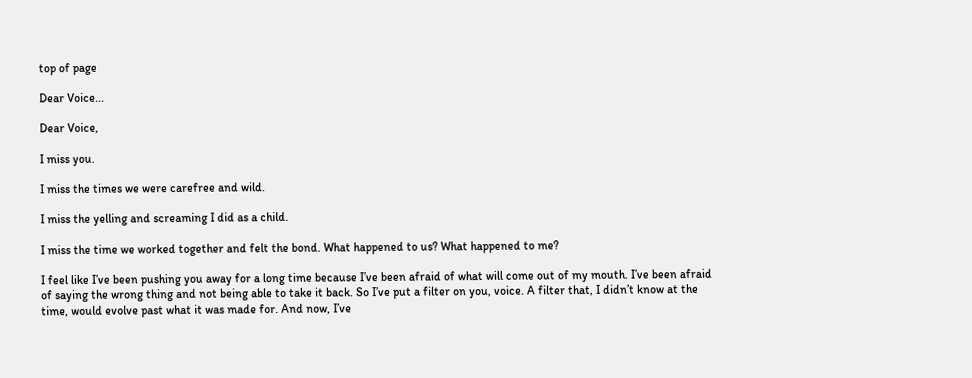top of page

Dear Voice...

Dear Voice,

I miss you.

I miss the times we were carefree and wild.

I miss the yelling and screaming I did as a child.

I miss the time we worked together and felt the bond. What happened to us? What happened to me?

I feel like I’ve been pushing you away for a long time because I’ve been afraid of what will come out of my mouth. I’ve been afraid of saying the wrong thing and not being able to take it back. So I’ve put a filter on you, voice. A filter that, I didn’t know at the time, would evolve past what it was made for. And now, I’ve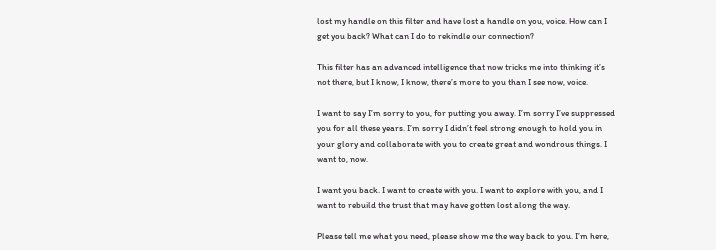lost my handle on this filter and have lost a handle on you, voice. How can I get you back? What can I do to rekindle our connection?

This filter has an advanced intelligence that now tricks me into thinking it’s not there, but I know, I know, there’s more to you than I see now, voice.

I want to say I’m sorry to you, for putting you away. I’m sorry I’ve suppressed you for all these years. I’m sorry I didn’t feel strong enough to hold you in your glory and collaborate with you to create great and wondrous things. I want to, now.

I want you back. I want to create with you. I want to explore with you, and I want to rebuild the trust that may have gotten lost along the way.

Please tell me what you need, please show me the way back to you. I’m here,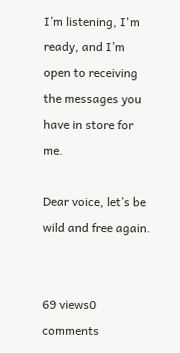I’m listening, I'm ready, and I’m open to receiving the messages you have in store for me.

Dear voice, let’s be wild and free again.


69 views0 comments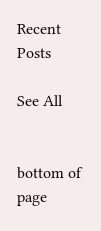Recent Posts

See All


bottom of page